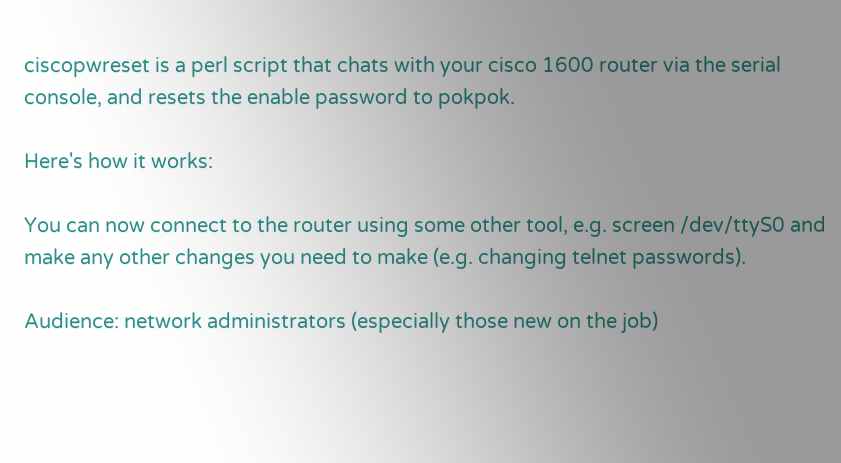ciscopwreset is a perl script that chats with your cisco 1600 router via the serial console, and resets the enable password to pokpok.

Here's how it works:

You can now connect to the router using some other tool, e.g. screen /dev/ttyS0 and make any other changes you need to make (e.g. changing telnet passwords).

Audience: network administrators (especially those new on the job)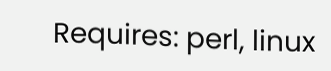Requires: perl, linux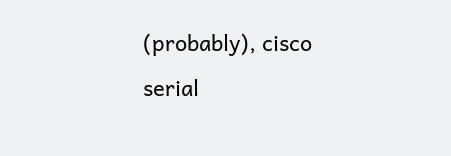(probably), cisco serial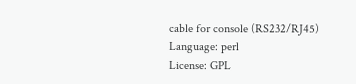cable for console (RS232/RJ45)
Language: perl
License: GPL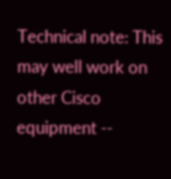Technical note: This may well work on other Cisco equipment --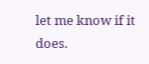let me know if it does.